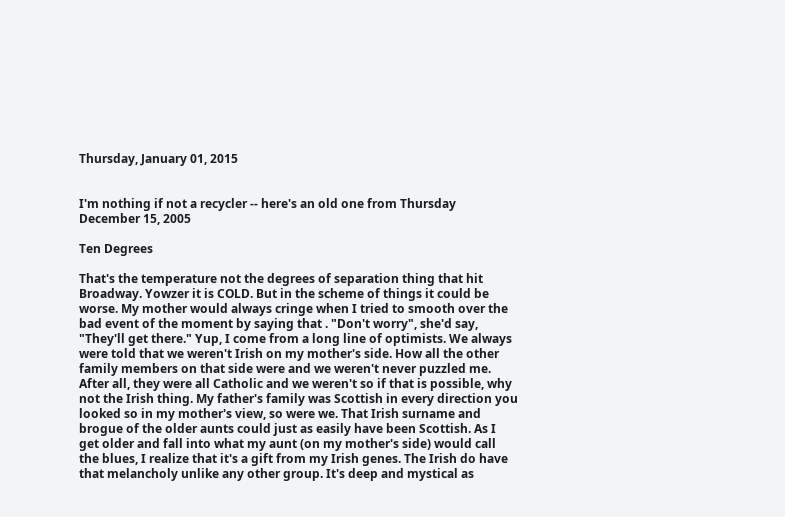Thursday, January 01, 2015


I'm nothing if not a recycler -- here's an old one from Thursday December 15, 2005

Ten Degrees

That's the temperature not the degrees of separation thing that hit Broadway. Yowzer it is COLD. But in the scheme of things it could be worse. My mother would always cringe when I tried to smooth over the bad event of the moment by saying that . "Don't worry", she'd say, "They'll get there." Yup, I come from a long line of optimists. We always were told that we weren't Irish on my mother's side. How all the other family members on that side were and we weren't never puzzled me. After all, they were all Catholic and we weren't so if that is possible, why not the Irish thing. My father's family was Scottish in every direction you looked so in my mother's view, so were we. That Irish surname and brogue of the older aunts could just as easily have been Scottish. As I get older and fall into what my aunt (on my mother's side) would call the blues, I realize that it's a gift from my Irish genes. The Irish do have that melancholy unlike any other group. It's deep and mystical as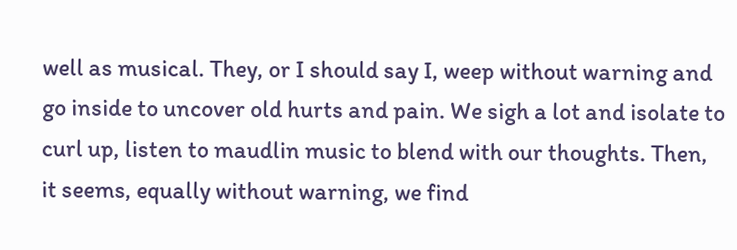well as musical. They, or I should say I, weep without warning and go inside to uncover old hurts and pain. We sigh a lot and isolate to curl up, listen to maudlin music to blend with our thoughts. Then, it seems, equally without warning, we find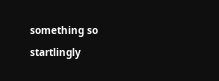something so startlingly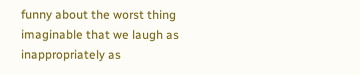funny about the worst thing imaginable that we laugh as inappropriately as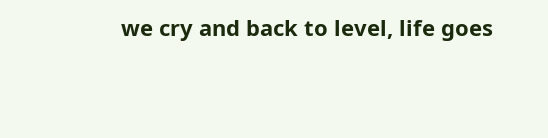we cry and back to level, life goes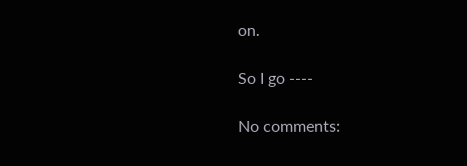on.

So I go ----

No comments: